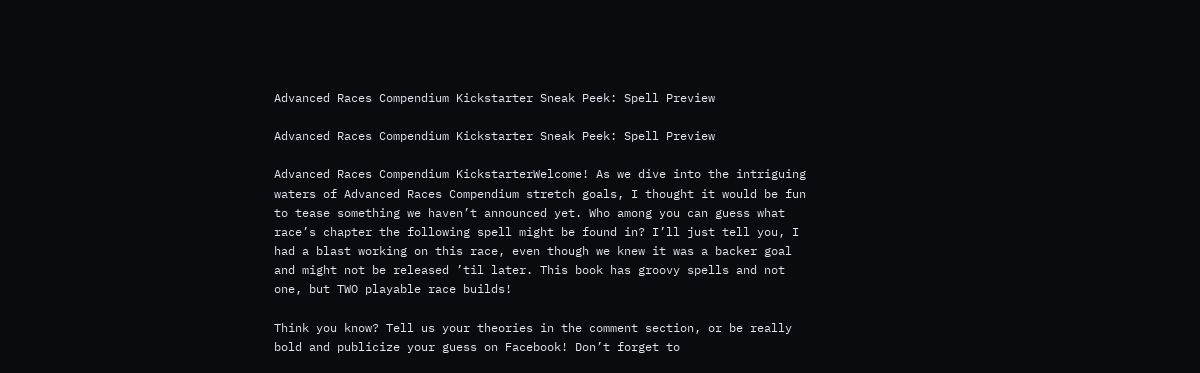Advanced Races Compendium Kickstarter Sneak Peek: Spell Preview

Advanced Races Compendium Kickstarter Sneak Peek: Spell Preview

Advanced Races Compendium KickstarterWelcome! As we dive into the intriguing waters of Advanced Races Compendium stretch goals, I thought it would be fun to tease something we haven’t announced yet. Who among you can guess what race’s chapter the following spell might be found in? I’ll just tell you, I had a blast working on this race, even though we knew it was a backer goal and might not be released ’til later. This book has groovy spells and not one, but TWO playable race builds!

Think you know? Tell us your theories in the comment section, or be really bold and publicize your guess on Facebook! Don’t forget to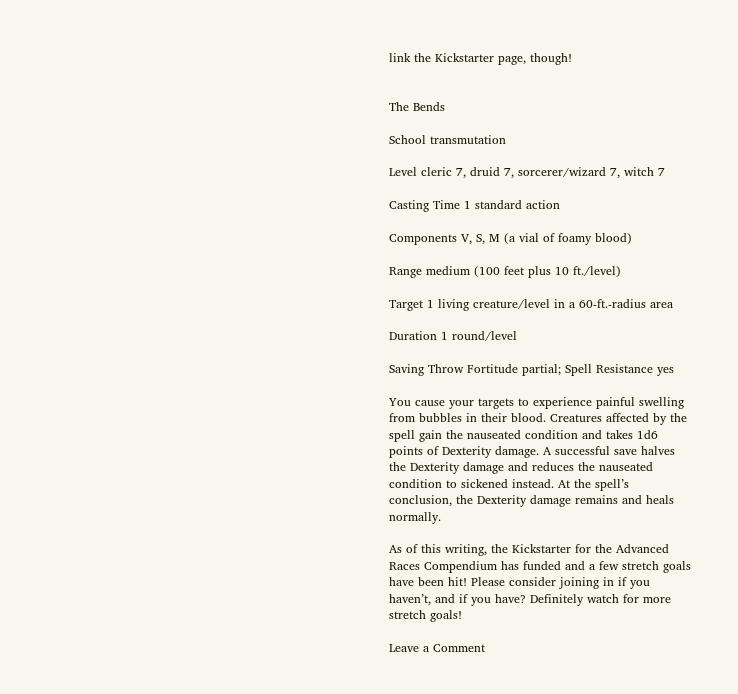link the Kickstarter page, though!


The Bends

School transmutation

Level cleric 7, druid 7, sorcerer/wizard 7, witch 7

Casting Time 1 standard action

Components V, S, M (a vial of foamy blood)

Range medium (100 feet plus 10 ft./level)

Target 1 living creature/level in a 60-ft.-radius area

Duration 1 round/level

Saving Throw Fortitude partial; Spell Resistance yes

You cause your targets to experience painful swelling from bubbles in their blood. Creatures affected by the spell gain the nauseated condition and takes 1d6 points of Dexterity damage. A successful save halves the Dexterity damage and reduces the nauseated condition to sickened instead. At the spell’s conclusion, the Dexterity damage remains and heals normally.

As of this writing, the Kickstarter for the Advanced Races Compendium has funded and a few stretch goals have been hit! Please consider joining in if you haven’t, and if you have? Definitely watch for more stretch goals!

Leave a Comment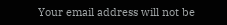Your email address will not be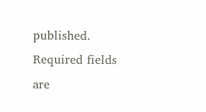published. Required fields are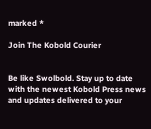marked *

Join The Kobold Courier


Be like Swolbold. Stay up to date with the newest Kobold Press news and updates delivered to your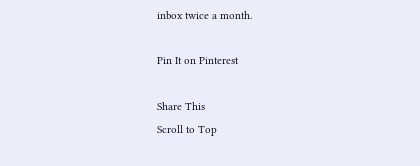inbox twice a month.

Pin It on Pinterest

Share This
Scroll to Top